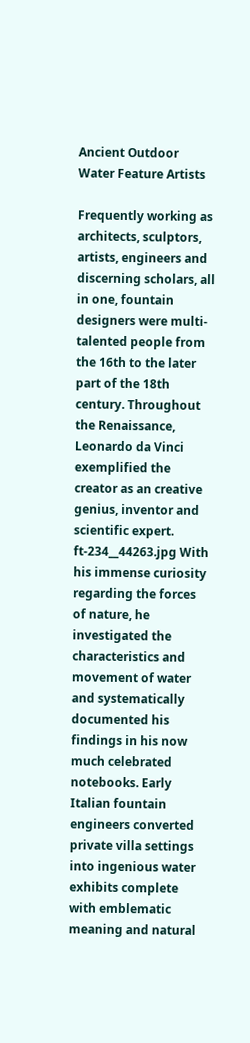Ancient Outdoor Water Feature Artists

Frequently working as architects, sculptors, artists, engineers and discerning scholars, all in one, fountain designers were multi-talented people from the 16th to the later part of the 18th century. Throughout the Renaissance, Leonardo da Vinci exemplified the creator as an creative genius, inventor and scientific expert. ft-234__44263.jpg With his immense curiosity regarding the forces of nature, he investigated the characteristics and movement of water and systematically documented his findings in his now much celebrated notebooks. Early Italian fountain engineers converted private villa settings into ingenious water exhibits complete with emblematic meaning and natural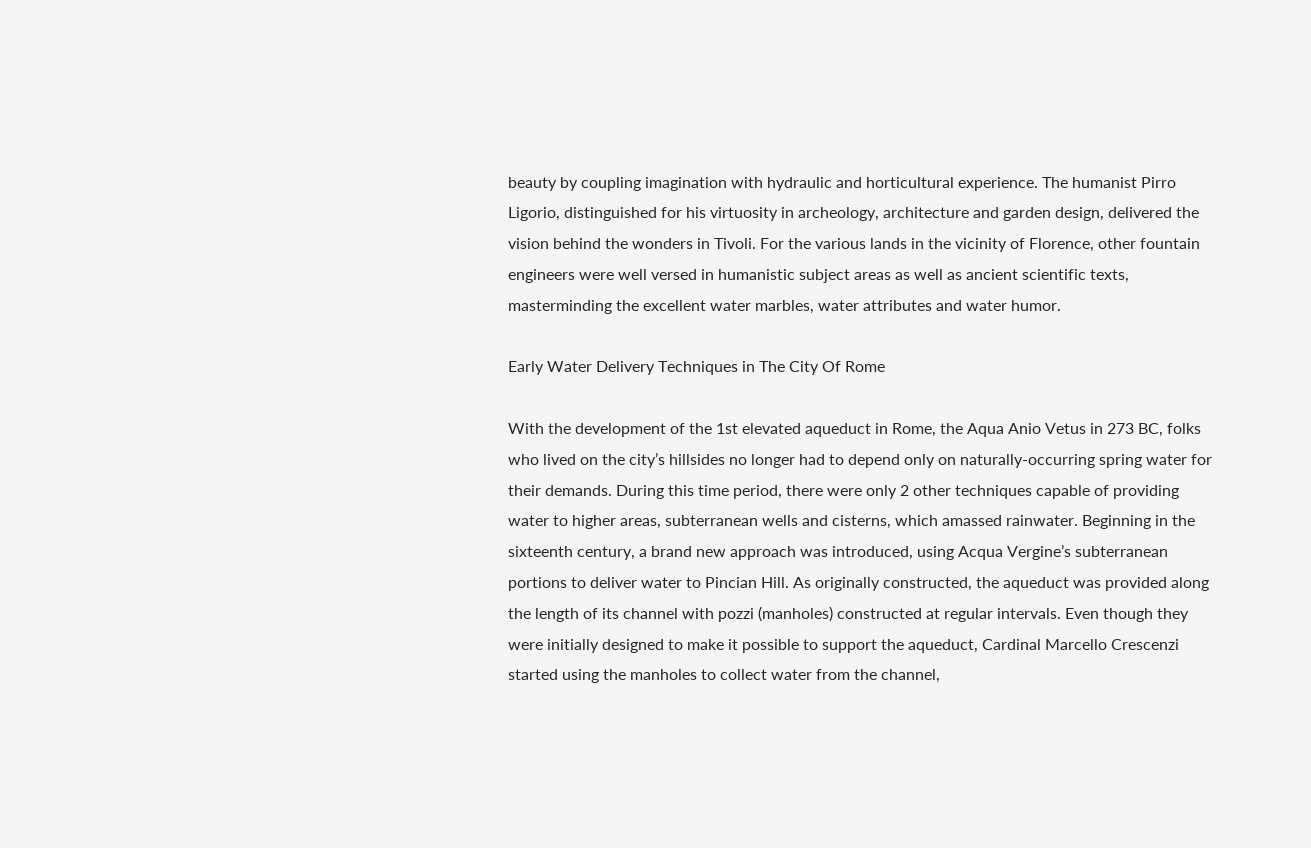beauty by coupling imagination with hydraulic and horticultural experience. The humanist Pirro Ligorio, distinguished for his virtuosity in archeology, architecture and garden design, delivered the vision behind the wonders in Tivoli. For the various lands in the vicinity of Florence, other fountain engineers were well versed in humanistic subject areas as well as ancient scientific texts, masterminding the excellent water marbles, water attributes and water humor.

Early Water Delivery Techniques in The City Of Rome

With the development of the 1st elevated aqueduct in Rome, the Aqua Anio Vetus in 273 BC, folks who lived on the city’s hillsides no longer had to depend only on naturally-occurring spring water for their demands. During this time period, there were only 2 other techniques capable of providing water to higher areas, subterranean wells and cisterns, which amassed rainwater. Beginning in the sixteenth century, a brand new approach was introduced, using Acqua Vergine’s subterranean portions to deliver water to Pincian Hill. As originally constructed, the aqueduct was provided along the length of its channel with pozzi (manholes) constructed at regular intervals. Even though they were initially designed to make it possible to support the aqueduct, Cardinal Marcello Crescenzi started using the manholes to collect water from the channel,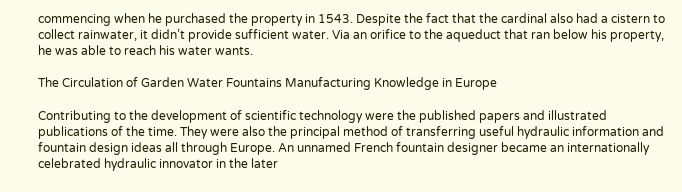commencing when he purchased the property in 1543. Despite the fact that the cardinal also had a cistern to collect rainwater, it didn’t provide sufficient water. Via an orifice to the aqueduct that ran below his property, he was able to reach his water wants.

The Circulation of Garden Water Fountains Manufacturing Knowledge in Europe

Contributing to the development of scientific technology were the published papers and illustrated publications of the time. They were also the principal method of transferring useful hydraulic information and fountain design ideas all through Europe. An unnamed French fountain designer became an internationally celebrated hydraulic innovator in the later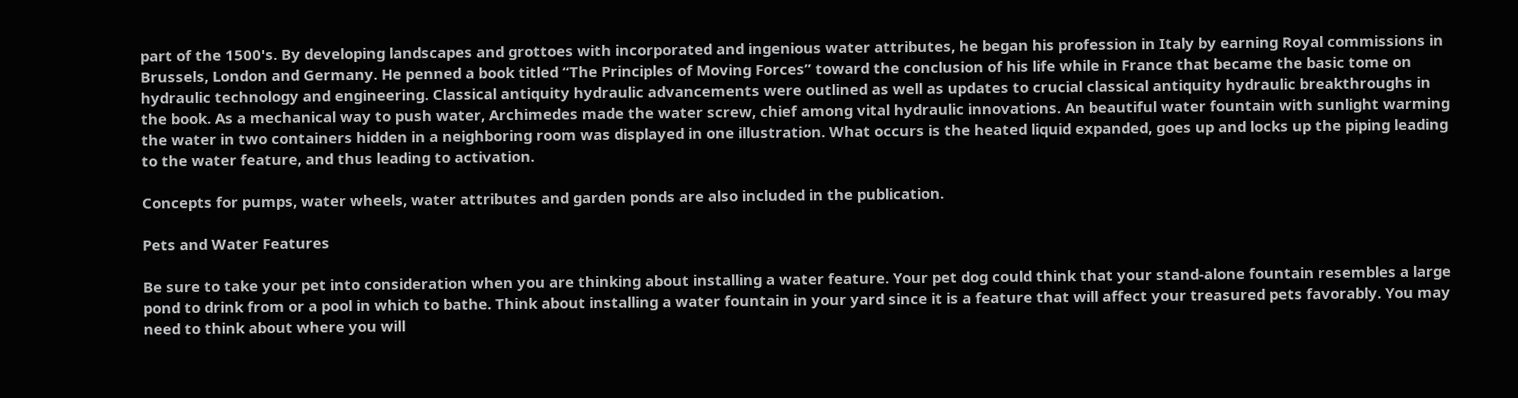part of the 1500's. By developing landscapes and grottoes with incorporated and ingenious water attributes, he began his profession in Italy by earning Royal commissions in Brussels, London and Germany. He penned a book titled “The Principles of Moving Forces” toward the conclusion of his life while in France that became the basic tome on hydraulic technology and engineering. Classical antiquity hydraulic advancements were outlined as well as updates to crucial classical antiquity hydraulic breakthroughs in the book. As a mechanical way to push water, Archimedes made the water screw, chief among vital hydraulic innovations. An beautiful water fountain with sunlight warming the water in two containers hidden in a neighboring room was displayed in one illustration. What occurs is the heated liquid expanded, goes up and locks up the piping leading to the water feature, and thus leading to activation.

Concepts for pumps, water wheels, water attributes and garden ponds are also included in the publication.

Pets and Water Features

Be sure to take your pet into consideration when you are thinking about installing a water feature. Your pet dog could think that your stand-alone fountain resembles a large pond to drink from or a pool in which to bathe. Think about installing a water fountain in your yard since it is a feature that will affect your treasured pets favorably. You may need to think about where you will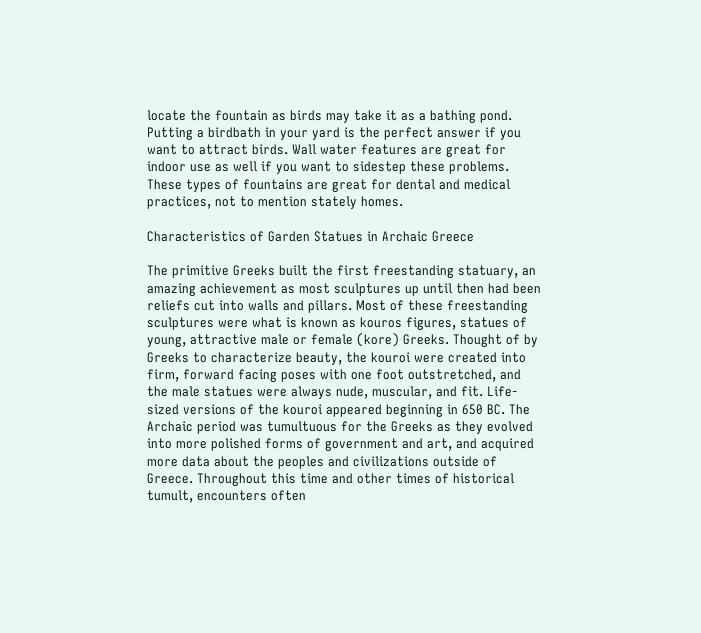locate the fountain as birds may take it as a bathing pond. Putting a birdbath in your yard is the perfect answer if you want to attract birds. Wall water features are great for indoor use as well if you want to sidestep these problems. These types of fountains are great for dental and medical practices, not to mention stately homes.

Characteristics of Garden Statues in Archaic Greece

The primitive Greeks built the first freestanding statuary, an amazing achievement as most sculptures up until then had been reliefs cut into walls and pillars. Most of these freestanding sculptures were what is known as kouros figures, statues of young, attractive male or female (kore) Greeks. Thought of by Greeks to characterize beauty, the kouroi were created into firm, forward facing poses with one foot outstretched, and the male statues were always nude, muscular, and fit. Life-sized versions of the kouroi appeared beginning in 650 BC. The Archaic period was tumultuous for the Greeks as they evolved into more polished forms of government and art, and acquired more data about the peoples and civilizations outside of Greece. Throughout this time and other times of historical tumult, encounters often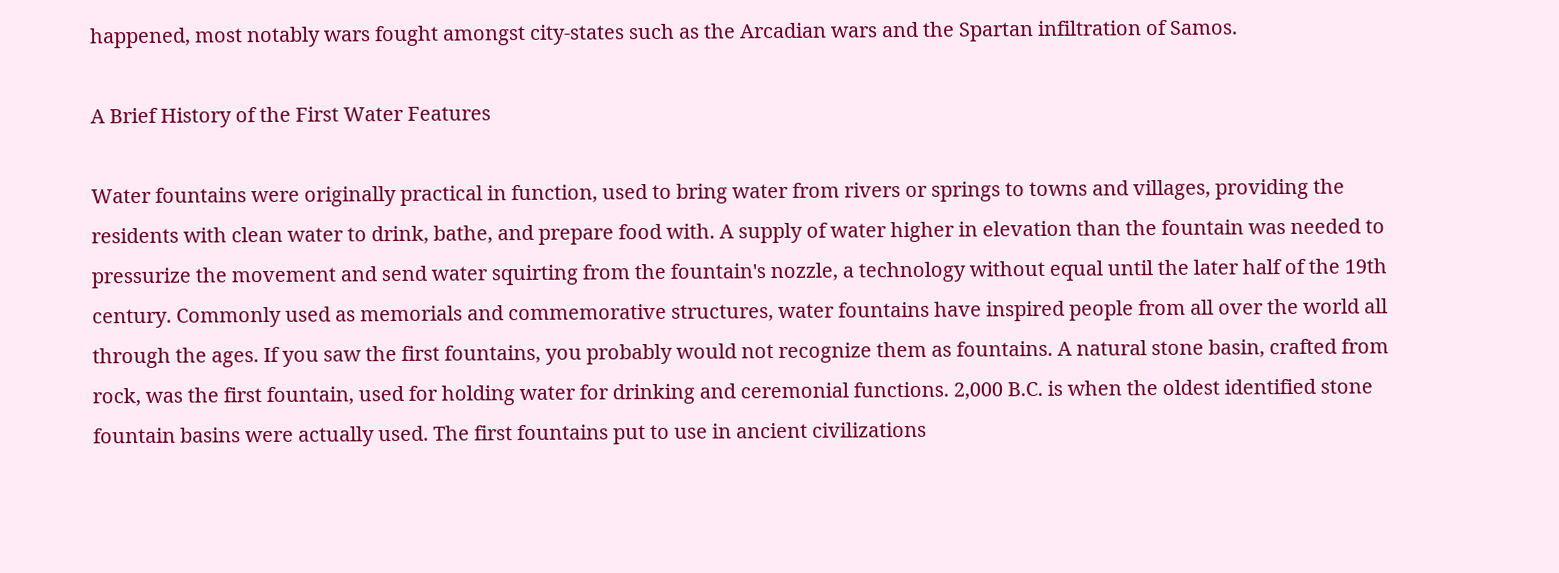happened, most notably wars fought amongst city-states such as the Arcadian wars and the Spartan infiltration of Samos.

A Brief History of the First Water Features

Water fountains were originally practical in function, used to bring water from rivers or springs to towns and villages, providing the residents with clean water to drink, bathe, and prepare food with. A supply of water higher in elevation than the fountain was needed to pressurize the movement and send water squirting from the fountain's nozzle, a technology without equal until the later half of the 19th century. Commonly used as memorials and commemorative structures, water fountains have inspired people from all over the world all through the ages. If you saw the first fountains, you probably would not recognize them as fountains. A natural stone basin, crafted from rock, was the first fountain, used for holding water for drinking and ceremonial functions. 2,000 B.C. is when the oldest identified stone fountain basins were actually used. The first fountains put to use in ancient civilizations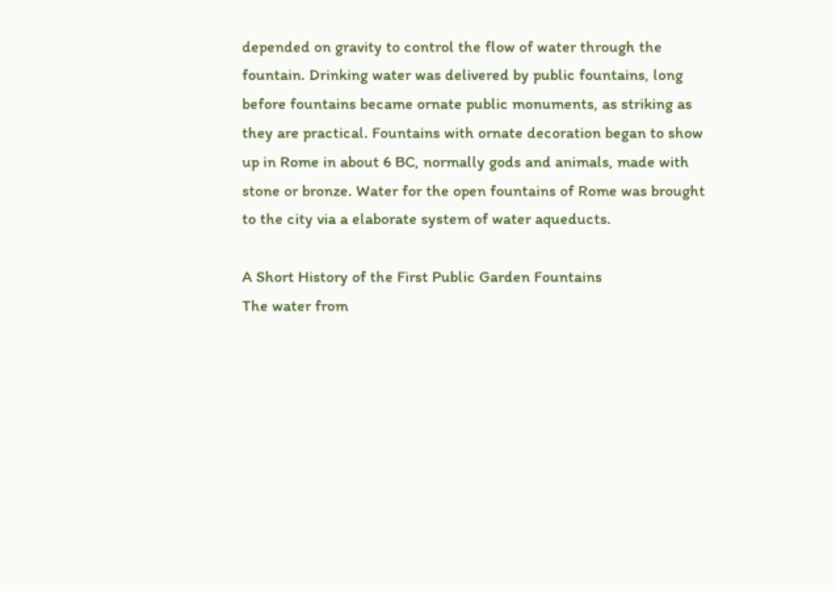depended on gravity to control the flow of water through the fountain. Drinking water was delivered by public fountains, long before fountains became ornate public monuments, as striking as they are practical. Fountains with ornate decoration began to show up in Rome in about 6 BC, normally gods and animals, made with stone or bronze. Water for the open fountains of Rome was brought to the city via a elaborate system of water aqueducts.

A Short History of the First Public Garden Fountains
The water from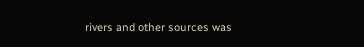rivers and other sources was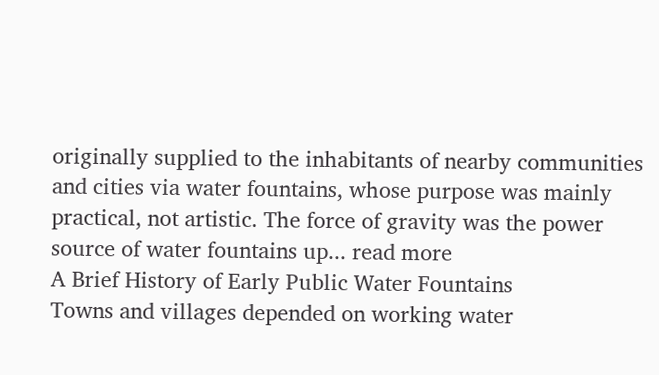originally supplied to the inhabitants of nearby communities and cities via water fountains, whose purpose was mainly practical, not artistic. The force of gravity was the power source of water fountains up... read more
A Brief History of Early Public Water Fountains
Towns and villages depended on working water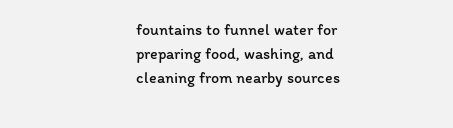fountains to funnel water for preparing food, washing, and cleaning from nearby sources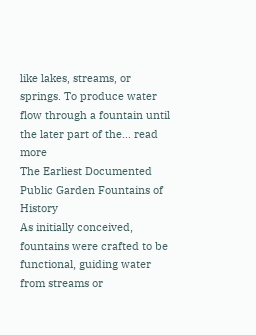like lakes, streams, or springs. To produce water flow through a fountain until the later part of the... read more
The Earliest Documented Public Garden Fountains of History
As initially conceived, fountains were crafted to be functional, guiding water from streams or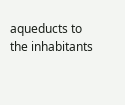aqueducts to the inhabitants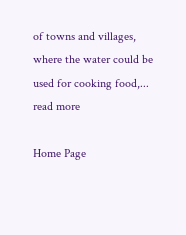of towns and villages, where the water could be used for cooking food,... read more

Home Page